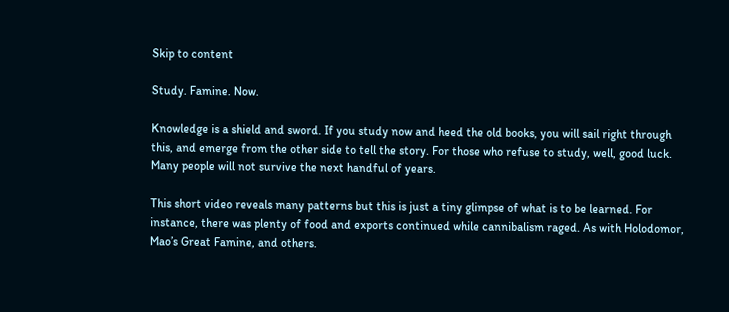Skip to content

Study. Famine. Now.

Knowledge is a shield and sword. If you study now and heed the old books, you will sail right through this, and emerge from the other side to tell the story. For those who refuse to study, well, good luck. Many people will not survive the next handful of years.

This short video reveals many patterns but this is just a tiny glimpse of what is to be learned. For instance, there was plenty of food and exports continued while cannibalism raged. As with Holodomor, Mao’s Great Famine, and others.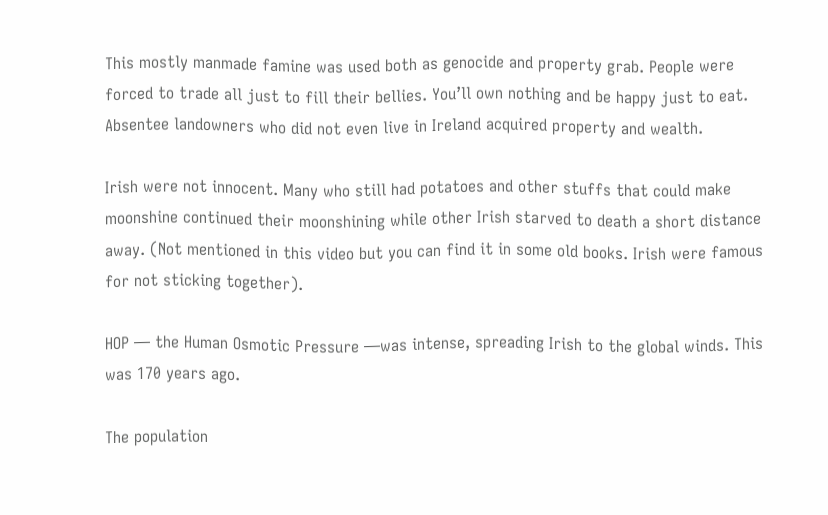This mostly manmade famine was used both as genocide and property grab. People were forced to trade all just to fill their bellies. You’ll own nothing and be happy just to eat. Absentee landowners who did not even live in Ireland acquired property and wealth.

Irish were not innocent. Many who still had potatoes and other stuffs that could make moonshine continued their moonshining while other Irish starved to death a short distance away. (Not mentioned in this video but you can find it in some old books. Irish were famous for not sticking together).

HOP — the Human Osmotic Pressure —was intense, spreading Irish to the global winds. This was 170 years ago.

The population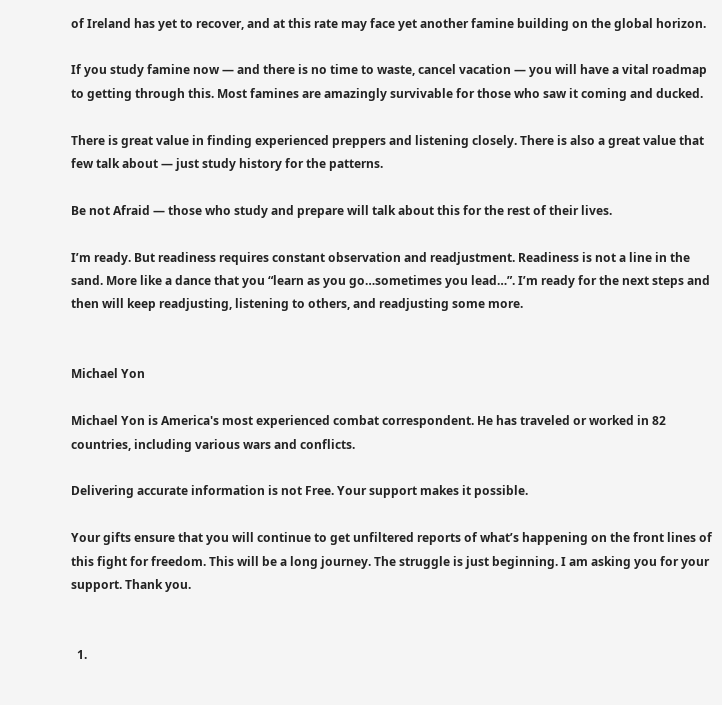of Ireland has yet to recover, and at this rate may face yet another famine building on the global horizon.

If you study famine now — and there is no time to waste, cancel vacation — you will have a vital roadmap to getting through this. Most famines are amazingly survivable for those who saw it coming and ducked.

There is great value in finding experienced preppers and listening closely. There is also a great value that few talk about — just study history for the patterns.

Be not Afraid — those who study and prepare will talk about this for the rest of their lives.

I’m ready. But readiness requires constant observation and readjustment. Readiness is not a line in the sand. More like a dance that you “learn as you go…sometimes you lead…”. I’m ready for the next steps and then will keep readjusting, listening to others, and readjusting some more.


Michael Yon

Michael Yon is America's most experienced combat correspondent. He has traveled or worked in 82 countries, including various wars and conflicts.

Delivering accurate information is not Free. Your support makes it possible.

Your gifts ensure that you will continue to get unfiltered reports of what’s happening on the front lines of this fight for freedom. This will be a long journey. The struggle is just beginning. I am asking you for your support. Thank you.


  1.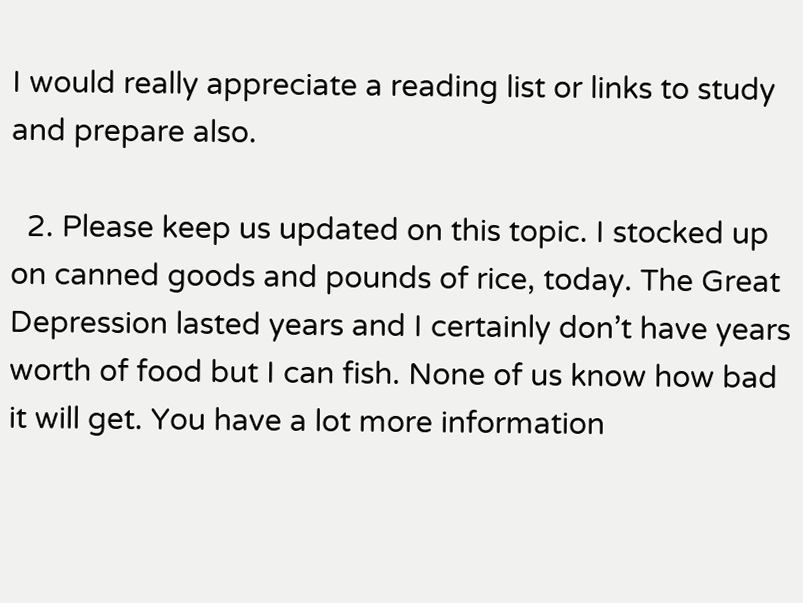I would really appreciate a reading list or links to study and prepare also.

  2. Please keep us updated on this topic. I stocked up on canned goods and pounds of rice, today. The Great Depression lasted years and I certainly don’t have years worth of food but I can fish. None of us know how bad it will get. You have a lot more information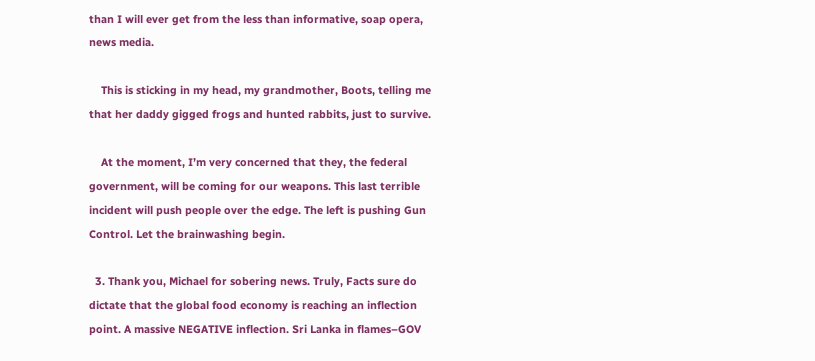than I will ever get from the less than informative, soap opera, news media.

    This is sticking in my head, my grandmother, Boots, telling me that her daddy gigged frogs and hunted rabbits, just to survive.

    At the moment, I’m very concerned that they, the federal government, will be coming for our weapons. This last terrible incident will push people over the edge. The left is pushing Gun Control. Let the brainwashing begin.

  3. Thank you, Michael for sobering news. Truly, Facts sure do dictate that the global food economy is reaching an inflection point. A massive NEGATIVE inflection. Sri Lanka in flames–GOV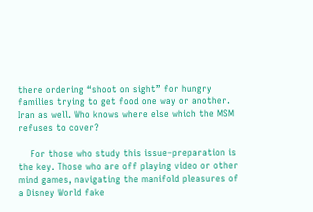there ordering “shoot on sight” for hungry families trying to get food one way or another. Iran as well. Who knows where else which the MSM refuses to cover?

    For those who study this issue–preparation is the key. Those who are off playing video or other mind games, navigating the manifold pleasures of a Disney World fake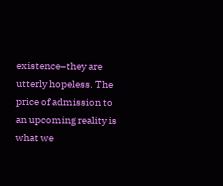existence–they are utterly hopeless. The price of admission to an upcoming reality is what we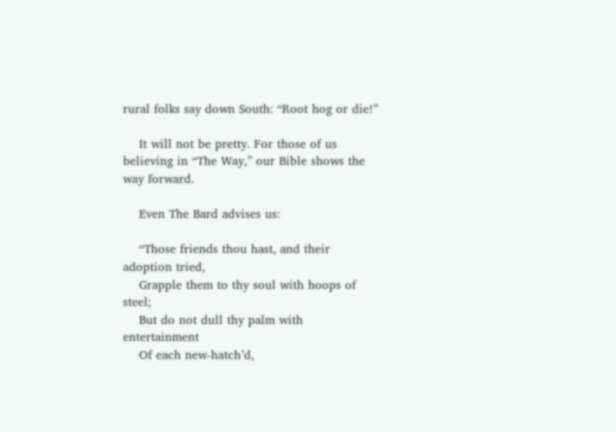rural folks say down South: “Root hog or die!”

    It will not be pretty. For those of us believing in “The Way,” our Bible shows the way forward.

    Even The Bard advises us:

    “Those friends thou hast, and their adoption tried,
    Grapple them to thy soul with hoops of steel;
    But do not dull thy palm with entertainment
    Of each new-hatch’d,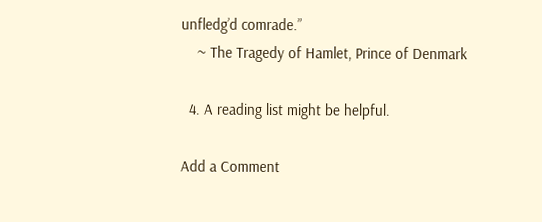unfledg’d comrade.”
    ~ The Tragedy of Hamlet, Prince of Denmark

  4. A reading list might be helpful.

Add a Comment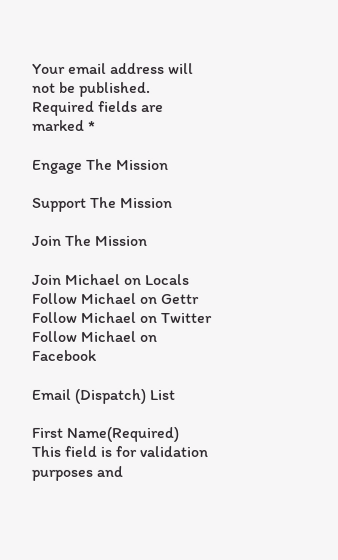Your email address will not be published. Required fields are marked *

Engage The Mission

Support The Mission

Join The Mission

Join Michael on Locals
Follow Michael on Gettr
Follow Michael on Twitter
Follow Michael on Facebook

Email (Dispatch) List

First Name(Required)
This field is for validation purposes and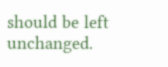should be left unchanged.